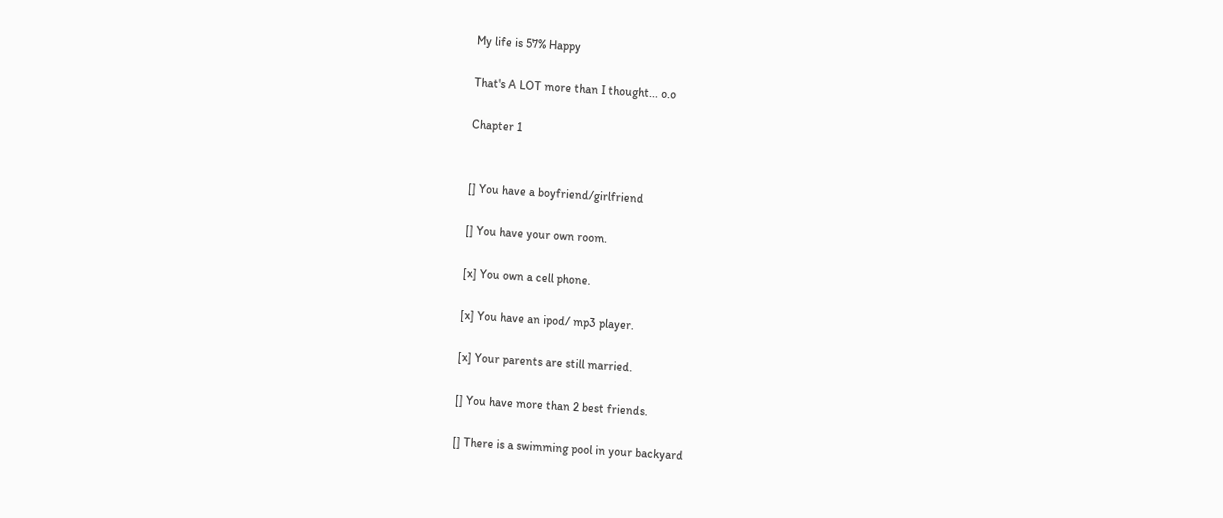My life is 57% Happy

That's A LOT more than I thought... o.o

Chapter 1


[] You have a boyfriend/girlfriend

[] You have your own room.

[x] You own a cell phone.

[x] You have an ipod/ mp3 player.

[x] Your parents are still married.

[] You have more than 2 best friends.

[] There is a swimming pool in your backyard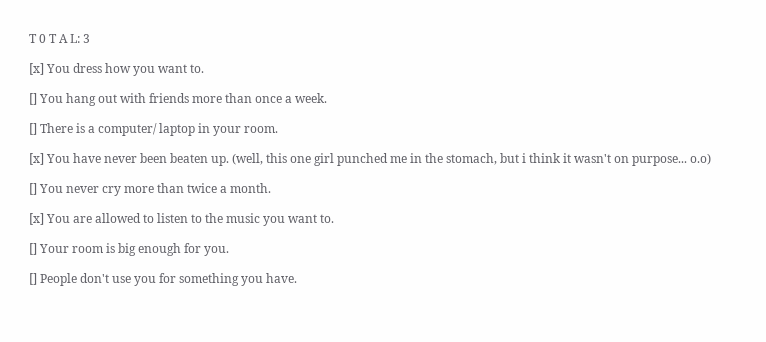T 0 T A L: 3

[x] You dress how you want to.

[] You hang out with friends more than once a week.

[] There is a computer/ laptop in your room.

[x] You have never been beaten up. (well, this one girl punched me in the stomach, but i think it wasn't on purpose... o.o)

[] You never cry more than twice a month.

[x] You are allowed to listen to the music you want to.

[] Your room is big enough for you.

[] People don't use you for something you have.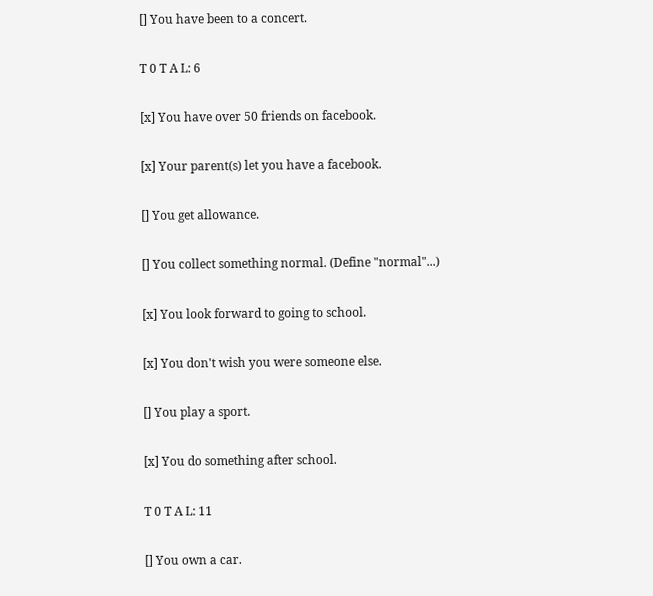[] You have been to a concert.

T 0 T A L: 6

[x] You have over 50 friends on facebook.

[x] Your parent(s) let you have a facebook.

[] You get allowance.

[] You collect something normal. (Define "normal"...)

[x] You look forward to going to school.

[x] You don't wish you were someone else.

[] You play a sport.

[x] You do something after school.

T 0 T A L: 11

[] You own a car.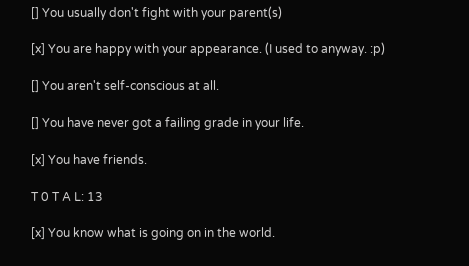[] You usually don't fight with your parent(s)

[x] You are happy with your appearance. (I used to anyway. :p)

[] You aren't self-conscious at all.

[] You have never got a failing grade in your life.

[x] You have friends.

T 0 T A L: 13

[x] You know what is going on in the world.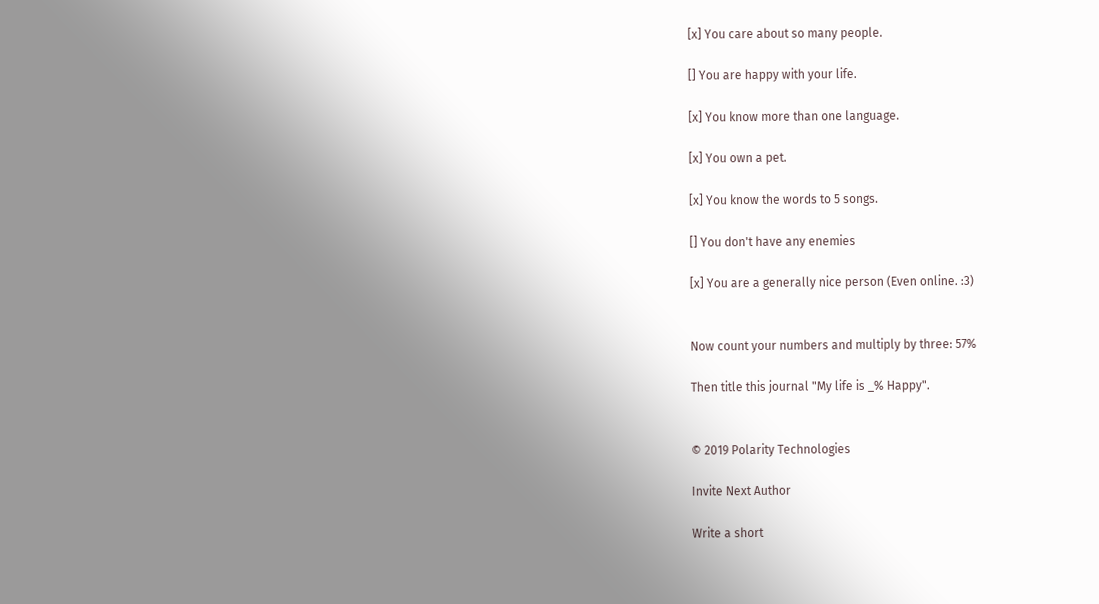[x] You care about so many people.

[] You are happy with your life.

[x] You know more than one language.

[x] You own a pet.

[x] You know the words to 5 songs.

[] You don't have any enemies

[x] You are a generally nice person (Even online. :3)


Now count your numbers and multiply by three: 57%

Then title this journal "My life is _% Happy".


© 2019 Polarity Technologies

Invite Next Author

Write a short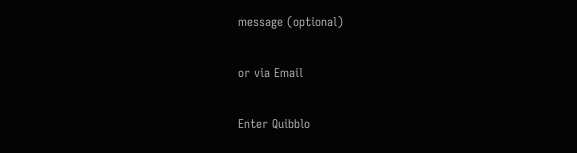message (optional)

or via Email

Enter Quibblo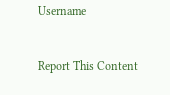Username


Report This Content